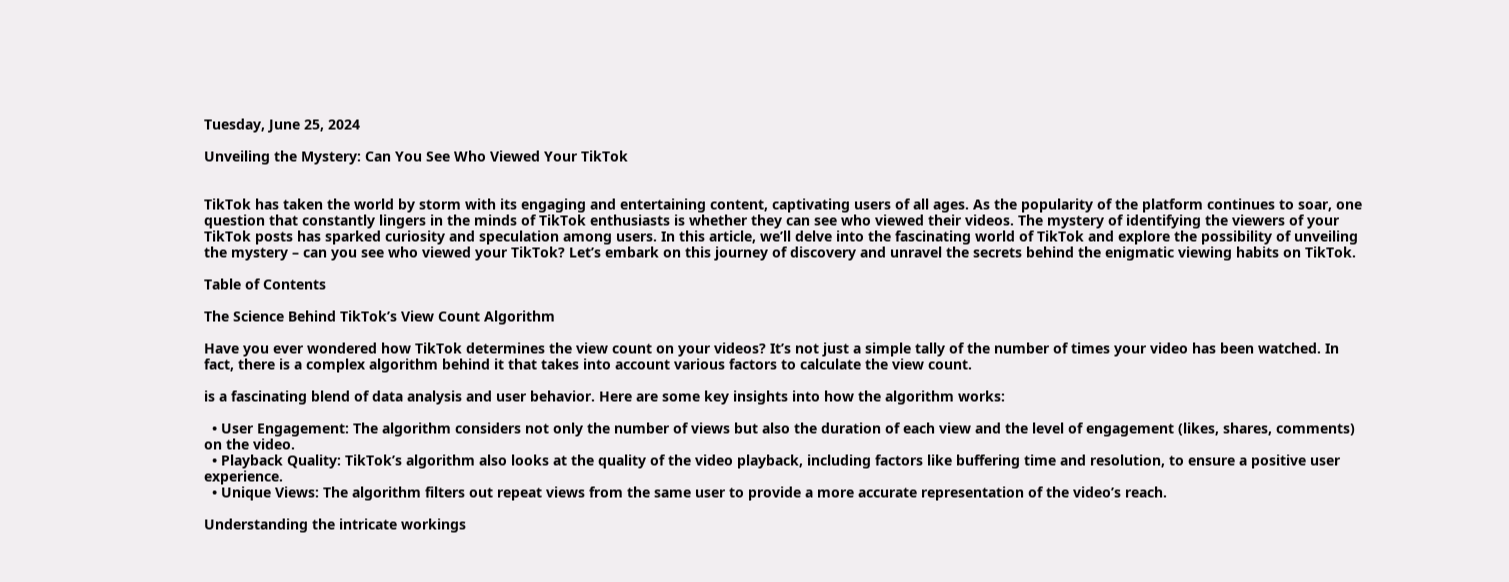Tuesday, June 25, 2024

Unveiling the Mystery: Can You See Who Viewed Your TikTok


TikTok has taken the world by storm with its engaging and entertaining content, captivating users of all ages. As the popularity of the platform continues to soar, one question that constantly lingers in the minds of TikTok enthusiasts is whether they can see who viewed their videos. The mystery of identifying the viewers of your TikTok posts has sparked curiosity and speculation among users. In this article, we’ll delve into the fascinating world of TikTok and explore the possibility of unveiling the mystery – can you see who viewed your TikTok? Let’s embark on this journey of discovery and unravel the secrets behind the enigmatic viewing habits on TikTok.

Table of Contents

The Science Behind TikTok’s View Count Algorithm

Have you ever wondered how TikTok determines the view count on your videos? It’s not just a simple tally of the number of times your video has been watched. In fact, there is a complex algorithm behind it that takes into account various factors to calculate the view count.

is a fascinating blend of data analysis and user behavior. Here are some key insights into how the algorithm works:

  • User Engagement: The algorithm considers not only the number of views but also the duration of each view and the level of engagement (likes, shares, comments) on the video.
  • Playback Quality: TikTok’s algorithm also looks at the quality of the video playback, including factors like buffering time and resolution, to ensure a positive user experience.
  • Unique Views: The algorithm filters out repeat views from the same user to provide a more accurate representation of the video’s reach.

Understanding the intricate workings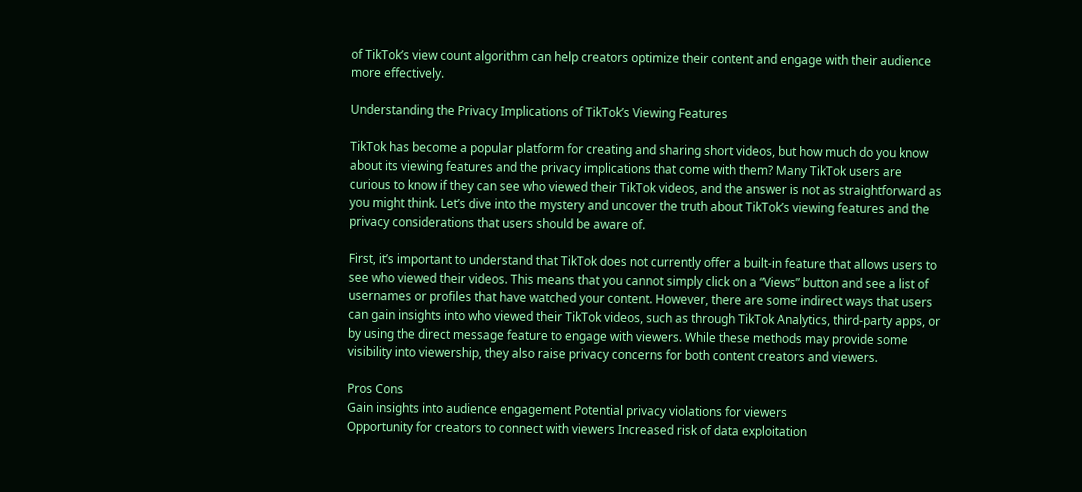of TikTok’s view count algorithm can help creators optimize their content and engage with their audience more effectively.

Understanding the Privacy Implications of TikTok’s Viewing Features

TikTok has become a popular platform for creating and sharing short videos, but how much do you know about its viewing features and the privacy implications that come with them? Many TikTok users are curious to know if they can see who viewed their TikTok videos, and the answer is not as straightforward as you might think. Let’s dive into the mystery and uncover the truth about TikTok’s viewing features and the privacy considerations that users should be aware of.

First, it’s important to understand that TikTok does not currently offer a built-in feature that allows users to see who viewed their videos. This means that you cannot simply click on a “Views” button and see a list of usernames or profiles that have watched your content. However, there are some indirect ways that users can gain insights into who viewed their TikTok videos, such as through TikTok Analytics, third-party apps, or by using the direct message feature to engage with viewers. While these methods may provide some visibility into viewership, they also raise privacy concerns for both content creators and viewers.

Pros Cons
Gain insights into audience engagement Potential privacy violations for viewers
Opportunity for creators to connect with viewers Increased risk of data exploitation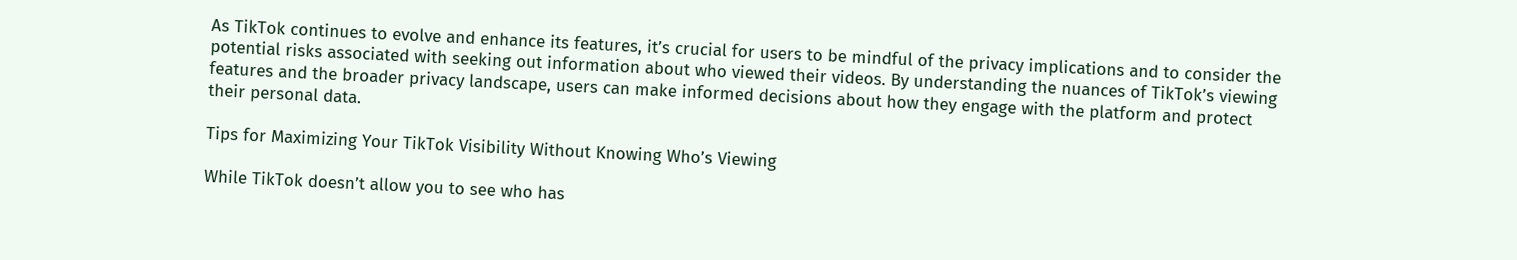As TikTok continues to evolve and enhance its features, it’s crucial for users to be mindful of the privacy implications and to consider the potential risks associated with seeking out information about who viewed their videos. By understanding the nuances of TikTok’s viewing features and the broader privacy landscape, users can make informed decisions about how they engage with the platform and protect their personal data.

Tips for Maximizing Your TikTok Visibility Without Knowing Who’s Viewing

While TikTok doesn’t allow you to see who has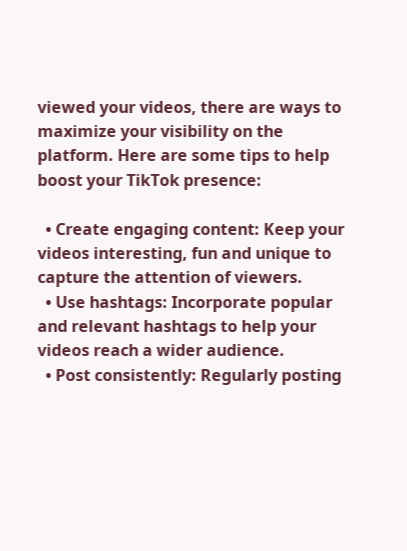viewed your videos, there are ways to maximize your visibility on the platform. Here are some tips to help boost your TikTok presence:

  • Create engaging content: Keep your videos interesting, fun and unique to capture the attention of viewers.
  • Use hashtags: Incorporate popular and relevant hashtags to help your videos reach a wider audience.
  • Post consistently: Regularly posting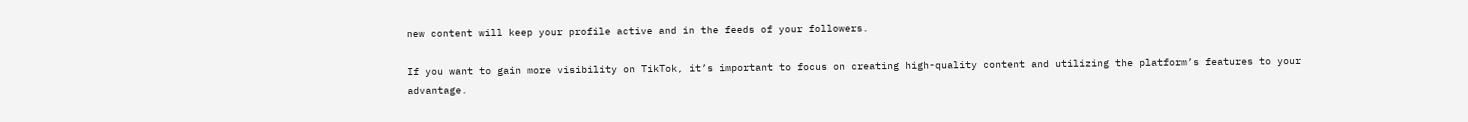new content will keep your profile active and in the feeds of your followers.

If you want to gain more visibility on TikTok, it’s important to focus on creating high-quality content and utilizing the platform’s features to your advantage.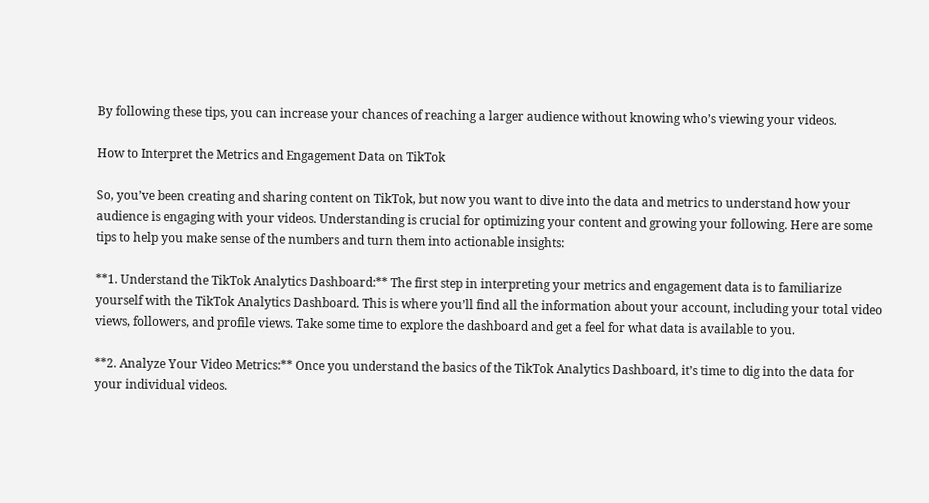By following these tips, you can increase your chances of reaching a larger audience without knowing who’s viewing your videos.

How to Interpret the Metrics and Engagement Data on TikTok

So, you’ve been creating and sharing content on TikTok, but now you want to dive into the data and metrics to understand how your audience is engaging with your videos. Understanding is crucial for optimizing your content and growing your following. Here are some tips to help you make sense of the numbers and turn them into actionable insights:

**1. Understand the TikTok Analytics Dashboard:** The first step in interpreting your metrics and engagement data is to familiarize yourself with the TikTok Analytics Dashboard. This is where you’ll find all the information about your account, including your total video views, followers, and profile views. Take some time to explore the dashboard and get a feel for what data is available to you.

**2. Analyze Your Video Metrics:** Once you understand the basics of the TikTok Analytics Dashboard, it’s time to dig into the data for your individual videos.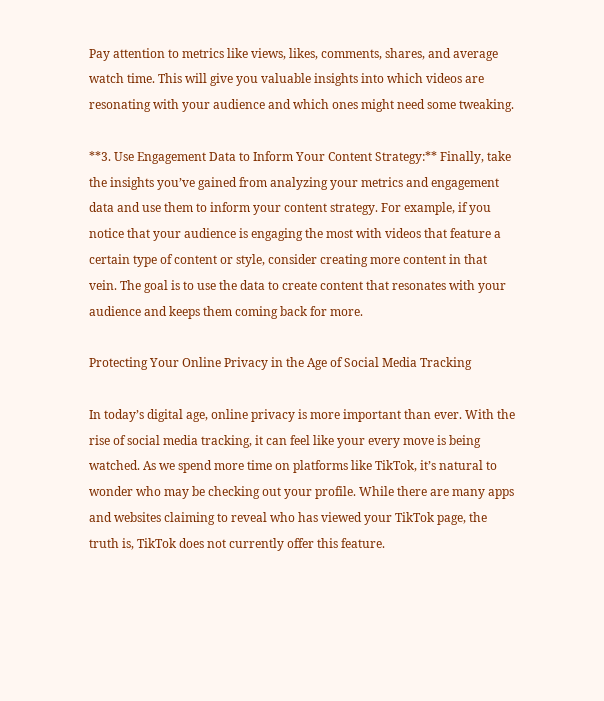Pay attention to metrics like views, likes, comments, shares, and average watch time. This will give you valuable insights into which videos are resonating with your audience and which ones might need some tweaking.

**3. Use Engagement Data to Inform Your Content Strategy:** Finally, take the insights you’ve gained from analyzing your metrics and engagement data and use them to inform your content strategy. For example, if you notice that your audience is engaging the most with videos that feature a certain type of content or style, consider creating more content in that vein. The goal is to use the data to create content that resonates with your audience and keeps them coming back for more.

Protecting Your Online Privacy in the Age of Social Media Tracking

In today’s digital age, online privacy is more important than ever. With the rise of social media tracking, it can feel like your every move is being watched. As we spend more time on platforms like TikTok, it’s natural to wonder who may be checking out your profile. While there are many apps and websites claiming to reveal who has viewed your TikTok page, the truth is, TikTok does not currently offer this feature.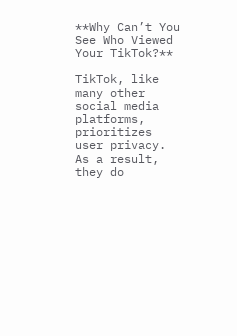**Why Can’t You See Who Viewed Your TikTok?**

TikTok, like many other social media platforms, prioritizes user privacy. As a result, they do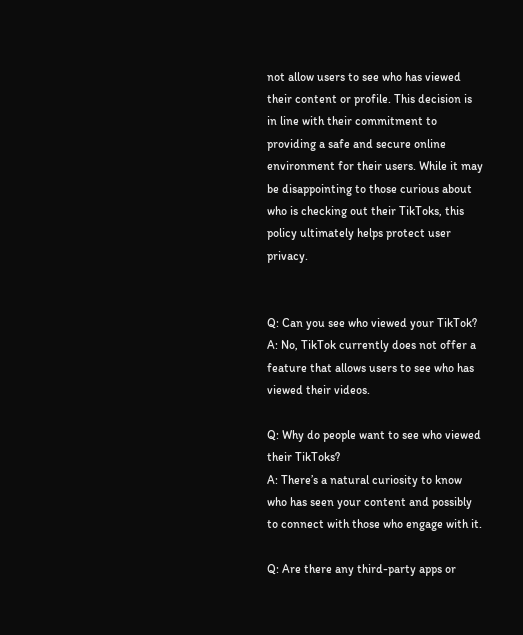not allow users to see who has viewed their content or profile. This decision is in line with their commitment to providing a safe and secure online environment for their users. While it may be disappointing to those curious about who is checking out their TikToks, this policy ultimately helps protect user privacy.


Q: Can you see who viewed your TikTok?
A: No, TikTok currently does not offer a feature that allows users to see who has viewed their videos.

Q: Why do people want to see who viewed their TikToks?
A: There’s a natural curiosity to know who has seen your content and possibly to connect with those who engage with it.

Q: Are there any third-party apps or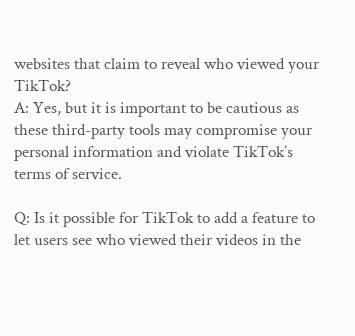websites that claim to reveal who viewed your TikTok?
A: Yes, but it is important to be cautious as these third-party tools may compromise your personal information and violate TikTok’s terms of service.

Q: Is it possible for TikTok to add a feature to let users see who viewed their videos in the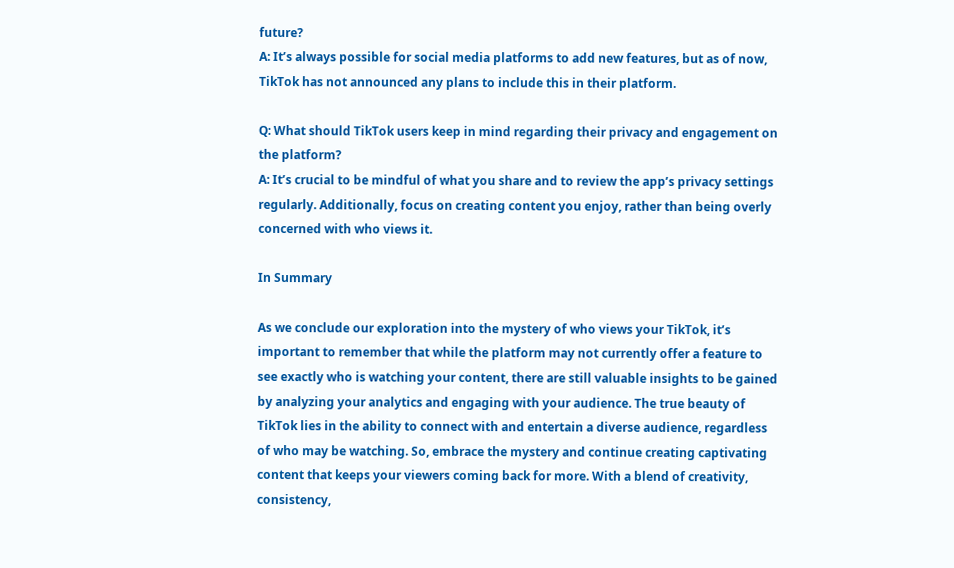future?
A: It’s always possible for social media platforms to add new features, but as of now, TikTok has not announced any plans to include this in their platform.

Q: What should TikTok users keep in mind regarding their privacy and engagement on the platform?
A: It’s crucial to be mindful of what you share and to review the app’s privacy settings regularly. Additionally, focus on creating content you enjoy, rather than being overly concerned with who views it.

In Summary

As we conclude our exploration into the mystery of who views your TikTok, it’s important to remember that while the platform may not currently offer a feature to see exactly who is watching your content, there are still valuable insights to be gained by analyzing your analytics and engaging with your audience. The true beauty of TikTok lies in the ability to connect with and entertain a diverse audience, regardless of who may be watching. So, embrace the mystery and continue creating captivating content that keeps your viewers coming back for more. With a blend of creativity, consistency,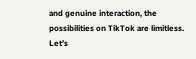and genuine interaction, the possibilities on TikTok are limitless. Let’s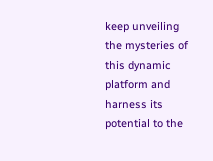keep unveiling the mysteries of this dynamic platform and harness its potential to the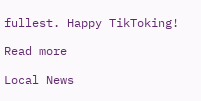fullest. Happy TikToking!

Read more

Local News